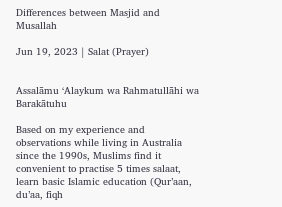Differences between Masjid and Musallah

Jun 19, 2023 | Salat (Prayer)


Assalāmu ‘Alaykum wa Rahmatullāhi wa Barakātuhu

Based on my experience and observations while living in Australia since the 1990s, Muslims find it convenient to practise 5 times salaat, learn basic Islamic education (Qur’aan, du’aa, fiqh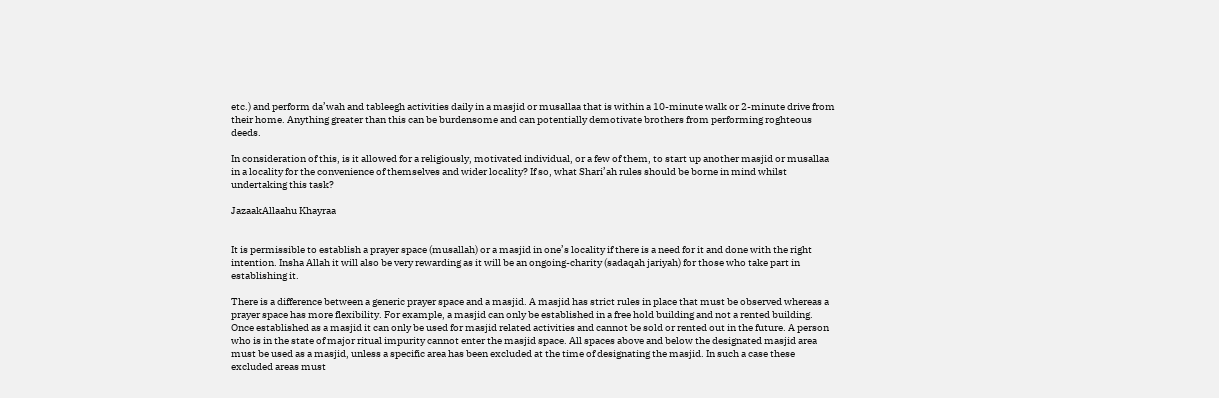etc.) and perform da’wah and tableegh activities daily in a masjid or musallaa that is within a 10-minute walk or 2-minute drive from their home. Anything greater than this can be burdensome and can potentially demotivate brothers from performing roghteous deeds.

In consideration of this, is it allowed for a religiously, motivated individual, or a few of them, to start up another masjid or musallaa in a locality for the convenience of themselves and wider locality? If so, what Shari’ah rules should be borne in mind whilst undertaking this task?

JazaakAllaahu Khayraa


It is permissible to establish a prayer space (musallah) or a masjid in one’s locality if there is a need for it and done with the right intention. Insha Allah it will also be very rewarding as it will be an ongoing-charity (sadaqah jariyah) for those who take part in establishing it.

There is a difference between a generic prayer space and a masjid. A masjid has strict rules in place that must be observed whereas a prayer space has more flexibility. For example, a masjid can only be established in a free hold building and not a rented building. Once established as a masjid it can only be used for masjid related activities and cannot be sold or rented out in the future. A person who is in the state of major ritual impurity cannot enter the masjid space. All spaces above and below the designated masjid area must be used as a masjid, unless a specific area has been excluded at the time of designating the masjid. In such a case these excluded areas must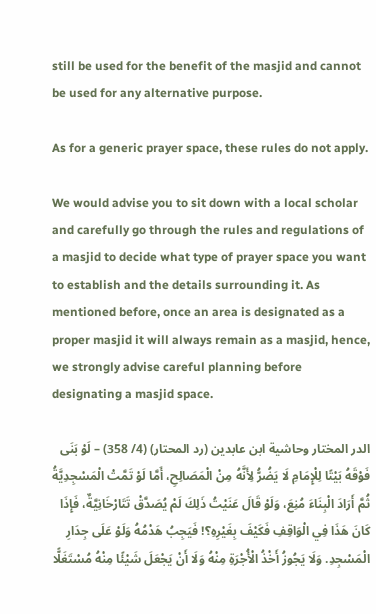still be used for the benefit of the masjid and cannot be used for any alternative purpose.

As for a generic prayer space, these rules do not apply.

We would advise you to sit down with a local scholar and carefully go through the rules and regulations of a masjid to decide what type of prayer space you want to establish and the details surrounding it. As mentioned before, once an area is designated as a proper masjid it will always remain as a masjid, hence, we strongly advise careful planning before designating a masjid space.

الدر المختار وحاشية ابن عابدين (رد المحتار) (4/ 358) – لَوْ بَنَى فَوْقَهُ بَيْتًا لِلْإِمَامِ لَا يَضُرُّ لِأَنَّهُ مِنْ الْمَصَالِحِ، أَمَّا لَوْ تَمَّتْ الْمَسْجِدِيَّةُ ثُمَّ أَرَادَ الْبِنَاءَ مُنِعَ، وَلَوْ قَالَ عَنَيْتُ ذَلِكَ لَمْ يُصَدَّقْ تَتَارْخَانِيَّةٌ، فَإِذَا كَانَ هَذَا فِي الْوَاقِفِ فَكَيْفَ بِغَيْرِهِ؟! فَيَجِبُ هَدْمُهُ وَلَوْ عَلَى جِدَارِ الْمَسْجِدِ. وَلَا يَجُوزُ أَخْذُ الْأُجْرَةِ مِنْهُ وَلَا أَنْ يَجْعَلَ شَيْئًا مِنْهُ مُسْتَغَلًّا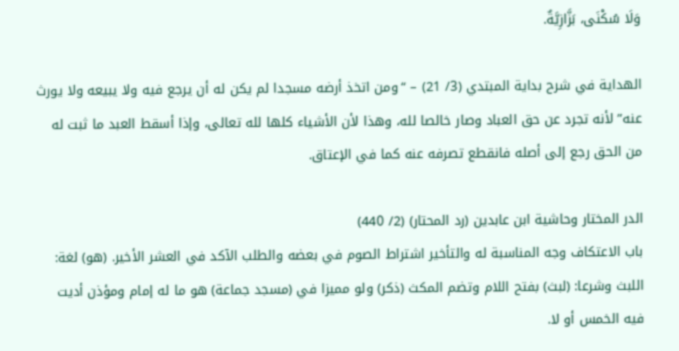وَلَا سُكْنَى، بَزَّازِيَّةٌ.

الهداية في شرح بداية المبتدي (3/ 21) – “ومن اتخذ أرضه مسجدا لم يكن له أن يرجع فيه ولا يبيعه ولا يورث عنه” لأنه تجرد عن حق العباد وصار خالصا لله، وهذا لأن الأشياء كلها لله تعالى، وإذا أسقط العبد ما ثبت له من الحق رجع إلى أصله فانقطع تصرفه عنه كما في الإعتاق.

الدر المختار وحاشية ابن عابدين (رد المحتار) (2/ 440)
باب الاعتكاف وجه المناسبة له والتأخير اشتراط الصوم في بعضه والطلب الآكد في العشر الأخير. (هو) لغة: اللبث وشرعا: (لبث) بفتح اللام وتضم المكث (ذكر) ولو مميزا في (مسجد جماعة) هو ما له إمام ومؤذن أديت فيه الخمس أو لا.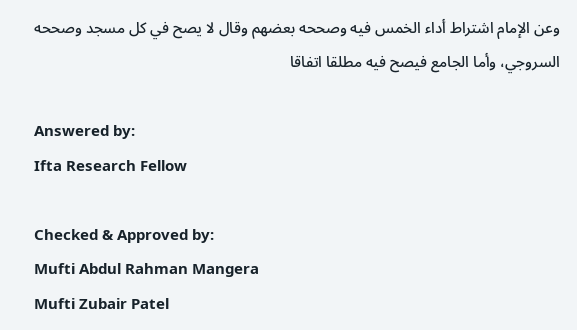وعن الإمام اشتراط أداء الخمس فيه وصححه بعضهم وقال لا يصح في كل مسجد وصححه السروجي، وأما الجامع فيصح فيه مطلقا اتفاقا

Answered by:
Ifta Research Fellow

Checked & Approved by:
Mufti Abdul Rahman Mangera
Mufti Zubair Patel